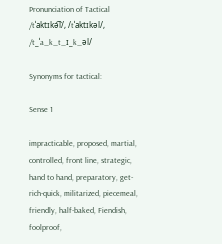Pronunciation of Tactical
/tˈaktɪkə͡l/, /tˈaktɪkəl/, /t_ˈa_k_t_ɪ_k_əl/

Synonyms for tactical:

Sense 1

impracticable, proposed, martial, controlled, front line, strategic, hand to hand, preparatory, get-rich-quick, militarized, piecemeal, friendly, half-baked, Fiendish, foolproof,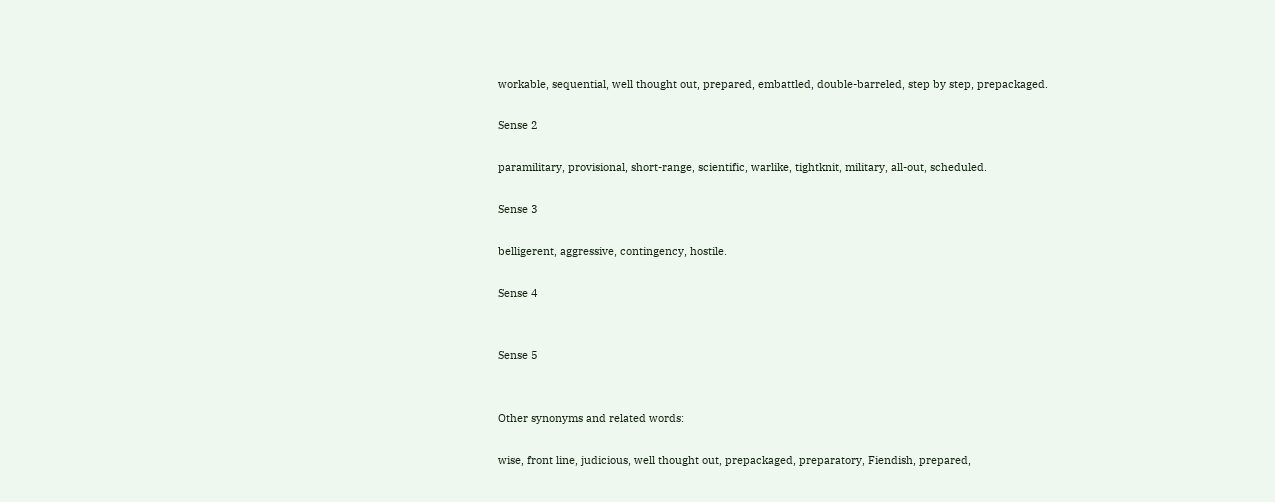workable, sequential, well thought out, prepared, embattled, double-barreled, step by step, prepackaged.

Sense 2

paramilitary, provisional, short-range, scientific, warlike, tightknit, military, all-out, scheduled.

Sense 3

belligerent, aggressive, contingency, hostile.

Sense 4


Sense 5


Other synonyms and related words:

wise, front line, judicious, well thought out, prepackaged, preparatory, Fiendish, prepared,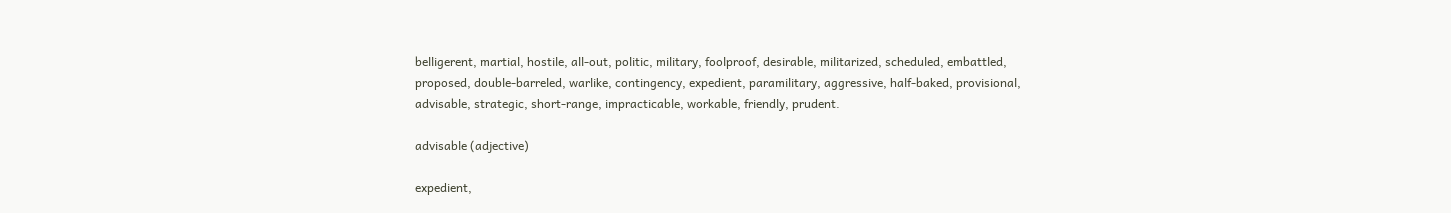belligerent, martial, hostile, all-out, politic, military, foolproof, desirable, militarized, scheduled, embattled, proposed, double-barreled, warlike, contingency, expedient, paramilitary, aggressive, half-baked, provisional, advisable, strategic, short-range, impracticable, workable, friendly, prudent.

advisable (adjective)

expedient,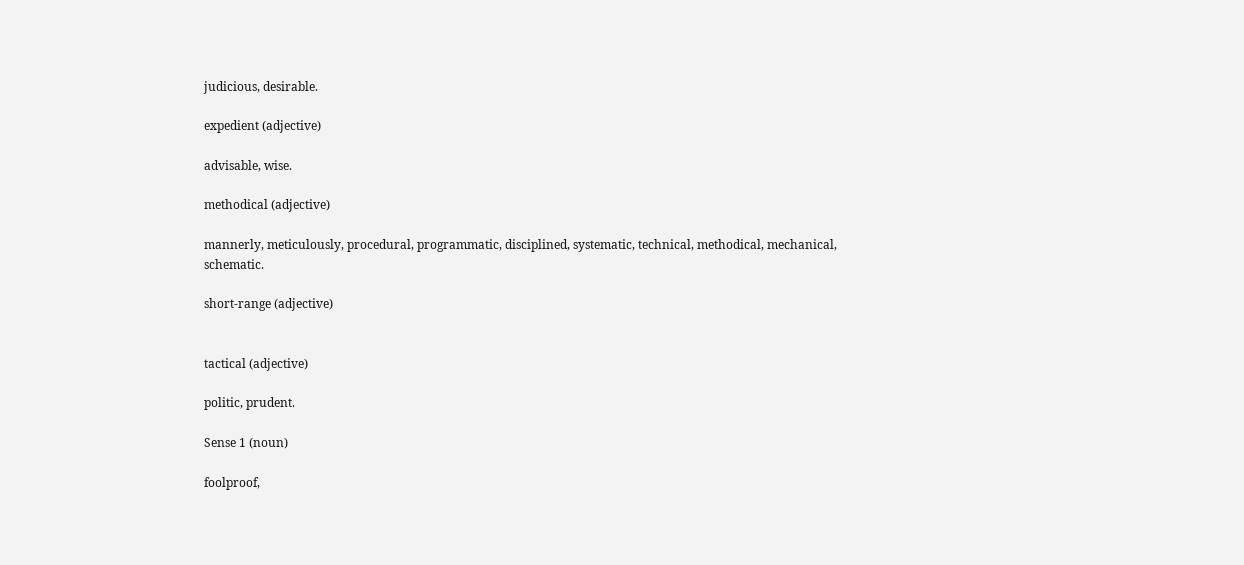judicious, desirable.

expedient (adjective)

advisable, wise.

methodical (adjective)

mannerly, meticulously, procedural, programmatic, disciplined, systematic, technical, methodical, mechanical, schematic.

short-range (adjective)


tactical (adjective)

politic, prudent.

Sense 1 (noun)

foolproof,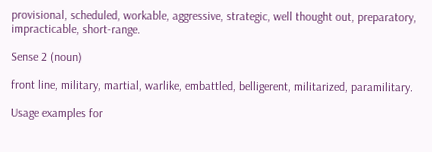provisional, scheduled, workable, aggressive, strategic, well thought out, preparatory, impracticable, short-range.

Sense 2 (noun)

front line, military, martial, warlike, embattled, belligerent, militarized, paramilitary.

Usage examples for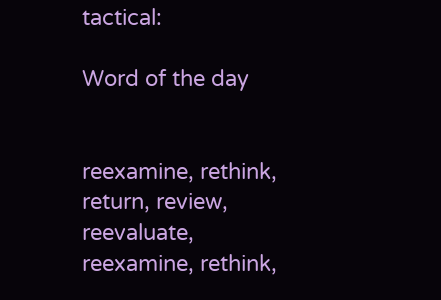tactical:

Word of the day


reexamine, rethink, return, review, reevaluate, reexamine, rethink,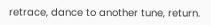retrace, dance to another tune, return.